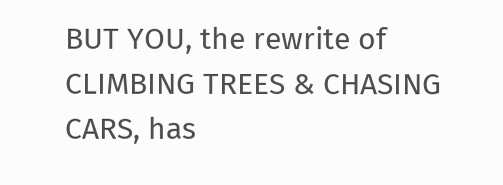BUT YOU, the rewrite of CLIMBING TREES & CHASING CARS, has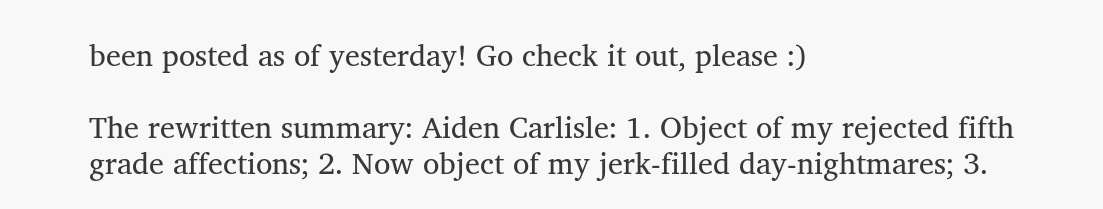been posted as of yesterday! Go check it out, please :)

The rewritten summary: Aiden Carlisle: 1. Object of my rejected fifth grade affections; 2. Now object of my jerk-filled day-nightmares; 3.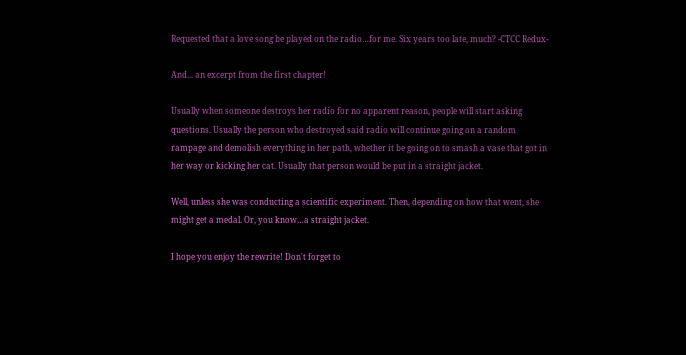Requested that a love song be played on the radio…for me. Six years too late, much? -CTCC Redux-

And... an excerpt from the first chapter!

Usually when someone destroys her radio for no apparent reason, people will start asking questions. Usually the person who destroyed said radio will continue going on a random rampage and demolish everything in her path, whether it be going on to smash a vase that got in her way or kicking her cat. Usually that person would be put in a straight jacket.

Well, unless she was conducting a scientific experiment. Then, depending on how that went, she might get a medal. Or, you know…a straight jacket.

I hope you enjoy the rewrite! Don't forget to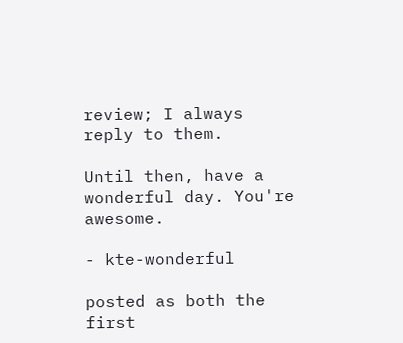review; I always reply to them.

Until then, have a wonderful day. You're awesome.

- kte-wonderful

posted as both the first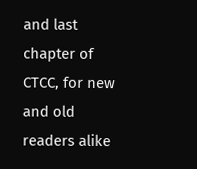and last chapter of CTCC, for new and old readers alike